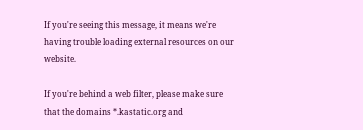If you're seeing this message, it means we're having trouble loading external resources on our website.

If you're behind a web filter, please make sure that the domains *.kastatic.org and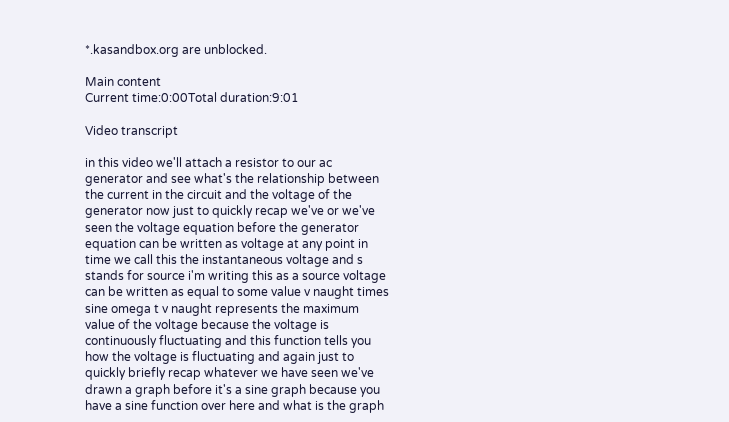*.kasandbox.org are unblocked.

Main content
Current time:0:00Total duration:9:01

Video transcript

in this video we'll attach a resistor to our ac generator and see what's the relationship between the current in the circuit and the voltage of the generator now just to quickly recap we've or we've seen the voltage equation before the generator equation can be written as voltage at any point in time we call this the instantaneous voltage and s stands for source i'm writing this as a source voltage can be written as equal to some value v naught times sine omega t v naught represents the maximum value of the voltage because the voltage is continuously fluctuating and this function tells you how the voltage is fluctuating and again just to quickly briefly recap whatever we have seen we've drawn a graph before it's a sine graph because you have a sine function over here and what is the graph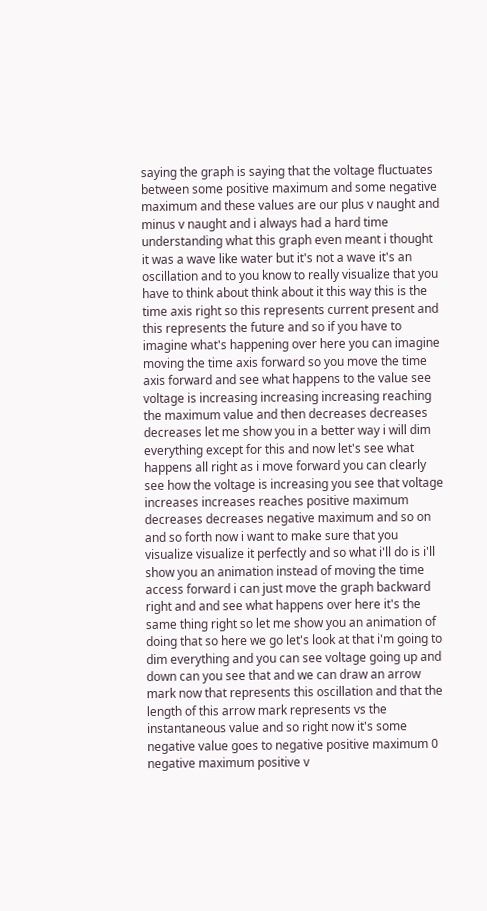saying the graph is saying that the voltage fluctuates between some positive maximum and some negative maximum and these values are our plus v naught and minus v naught and i always had a hard time understanding what this graph even meant i thought it was a wave like water but it's not a wave it's an oscillation and to you know to really visualize that you have to think about think about it this way this is the time axis right so this represents current present and this represents the future and so if you have to imagine what's happening over here you can imagine moving the time axis forward so you move the time axis forward and see what happens to the value see voltage is increasing increasing increasing reaching the maximum value and then decreases decreases decreases let me show you in a better way i will dim everything except for this and now let's see what happens all right as i move forward you can clearly see how the voltage is increasing you see that voltage increases increases reaches positive maximum decreases decreases negative maximum and so on and so forth now i want to make sure that you visualize visualize it perfectly and so what i'll do is i'll show you an animation instead of moving the time access forward i can just move the graph backward right and and see what happens over here it's the same thing right so let me show you an animation of doing that so here we go let's look at that i'm going to dim everything and you can see voltage going up and down can you see that and we can draw an arrow mark now that represents this oscillation and that the length of this arrow mark represents vs the instantaneous value and so right now it's some negative value goes to negative positive maximum 0 negative maximum positive v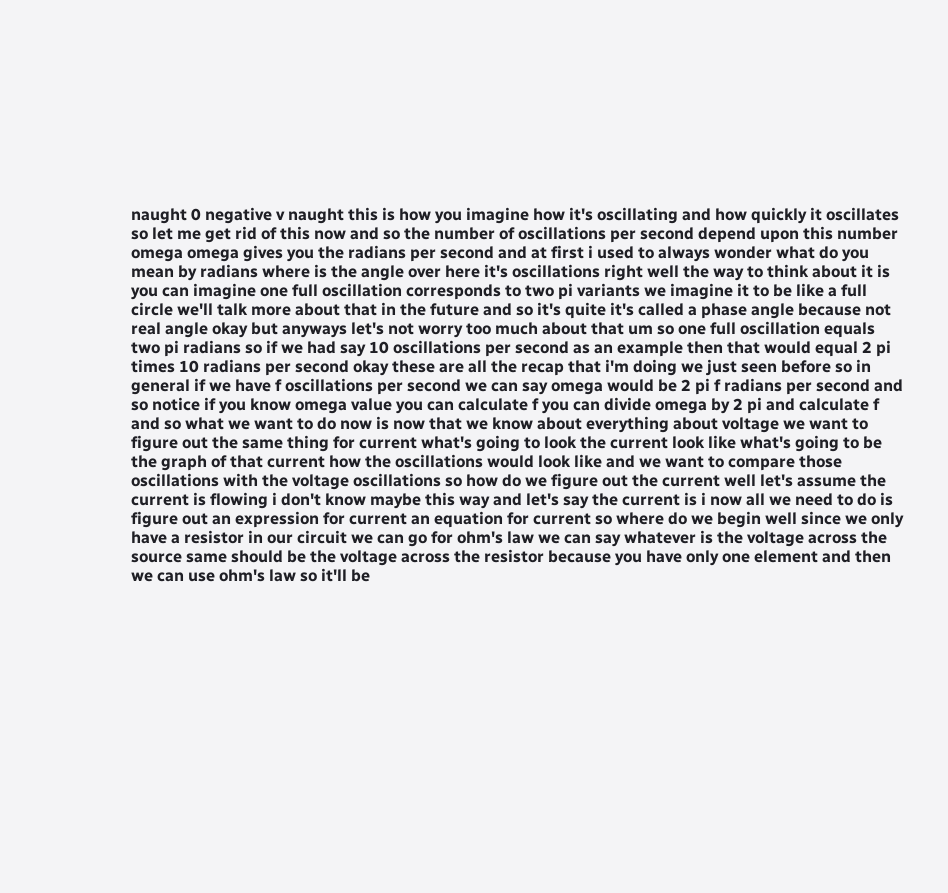naught 0 negative v naught this is how you imagine how it's oscillating and how quickly it oscillates so let me get rid of this now and so the number of oscillations per second depend upon this number omega omega gives you the radians per second and at first i used to always wonder what do you mean by radians where is the angle over here it's oscillations right well the way to think about it is you can imagine one full oscillation corresponds to two pi variants we imagine it to be like a full circle we'll talk more about that in the future and so it's quite it's called a phase angle because not real angle okay but anyways let's not worry too much about that um so one full oscillation equals two pi radians so if we had say 10 oscillations per second as an example then that would equal 2 pi times 10 radians per second okay these are all the recap that i'm doing we just seen before so in general if we have f oscillations per second we can say omega would be 2 pi f radians per second and so notice if you know omega value you can calculate f you can divide omega by 2 pi and calculate f and so what we want to do now is now that we know about everything about voltage we want to figure out the same thing for current what's going to look the current look like what's going to be the graph of that current how the oscillations would look like and we want to compare those oscillations with the voltage oscillations so how do we figure out the current well let's assume the current is flowing i don't know maybe this way and let's say the current is i now all we need to do is figure out an expression for current an equation for current so where do we begin well since we only have a resistor in our circuit we can go for ohm's law we can say whatever is the voltage across the source same should be the voltage across the resistor because you have only one element and then we can use ohm's law so it'll be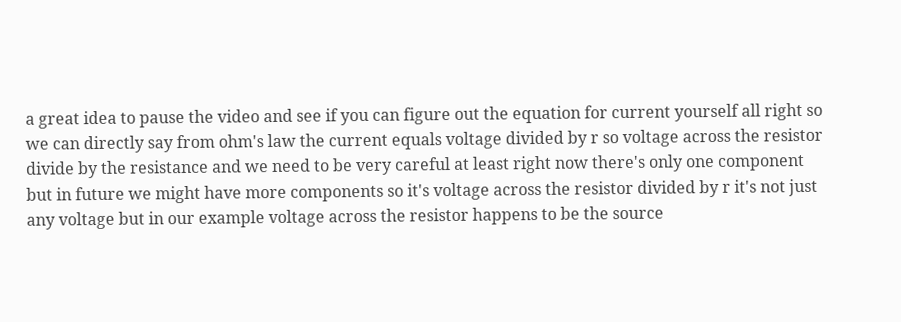a great idea to pause the video and see if you can figure out the equation for current yourself all right so we can directly say from ohm's law the current equals voltage divided by r so voltage across the resistor divide by the resistance and we need to be very careful at least right now there's only one component but in future we might have more components so it's voltage across the resistor divided by r it's not just any voltage but in our example voltage across the resistor happens to be the source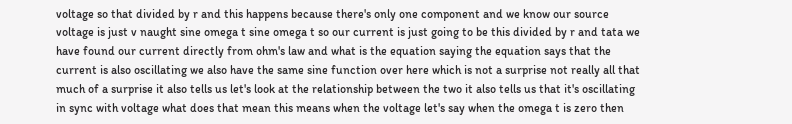voltage so that divided by r and this happens because there's only one component and we know our source voltage is just v naught sine omega t sine omega t so our current is just going to be this divided by r and tata we have found our current directly from ohm's law and what is the equation saying the equation says that the current is also oscillating we also have the same sine function over here which is not a surprise not really all that much of a surprise it also tells us let's look at the relationship between the two it also tells us that it's oscillating in sync with voltage what does that mean this means when the voltage let's say when the omega t is zero then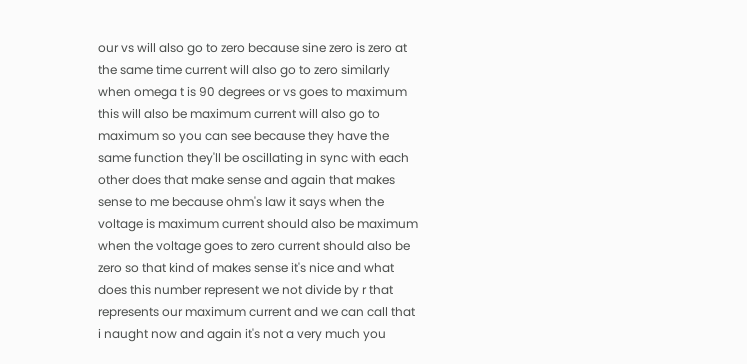our vs will also go to zero because sine zero is zero at the same time current will also go to zero similarly when omega t is 90 degrees or vs goes to maximum this will also be maximum current will also go to maximum so you can see because they have the same function they'll be oscillating in sync with each other does that make sense and again that makes sense to me because ohm's law it says when the voltage is maximum current should also be maximum when the voltage goes to zero current should also be zero so that kind of makes sense it's nice and what does this number represent we not divide by r that represents our maximum current and we can call that i naught now and again it's not a very much you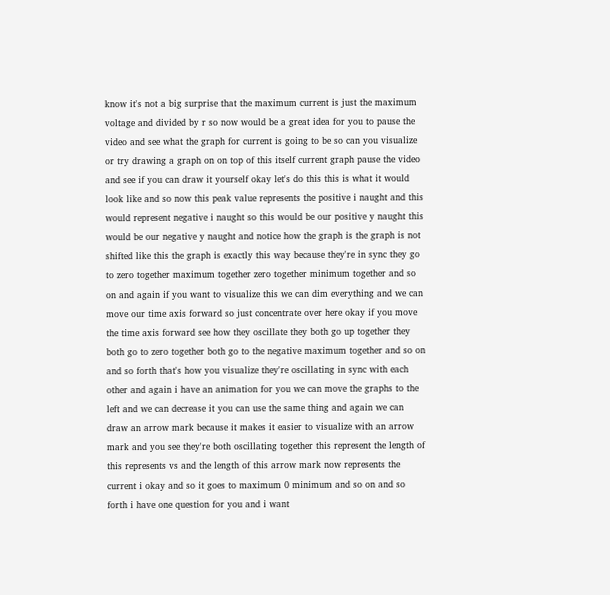know it's not a big surprise that the maximum current is just the maximum voltage and divided by r so now would be a great idea for you to pause the video and see what the graph for current is going to be so can you visualize or try drawing a graph on on top of this itself current graph pause the video and see if you can draw it yourself okay let's do this this is what it would look like and so now this peak value represents the positive i naught and this would represent negative i naught so this would be our positive y naught this would be our negative y naught and notice how the graph is the graph is not shifted like this the graph is exactly this way because they're in sync they go to zero together maximum together zero together minimum together and so on and again if you want to visualize this we can dim everything and we can move our time axis forward so just concentrate over here okay if you move the time axis forward see how they oscillate they both go up together they both go to zero together both go to the negative maximum together and so on and so forth that's how you visualize they're oscillating in sync with each other and again i have an animation for you we can move the graphs to the left and we can decrease it you can use the same thing and again we can draw an arrow mark because it makes it easier to visualize with an arrow mark and you see they're both oscillating together this represent the length of this represents vs and the length of this arrow mark now represents the current i okay and so it goes to maximum 0 minimum and so on and so forth i have one question for you and i want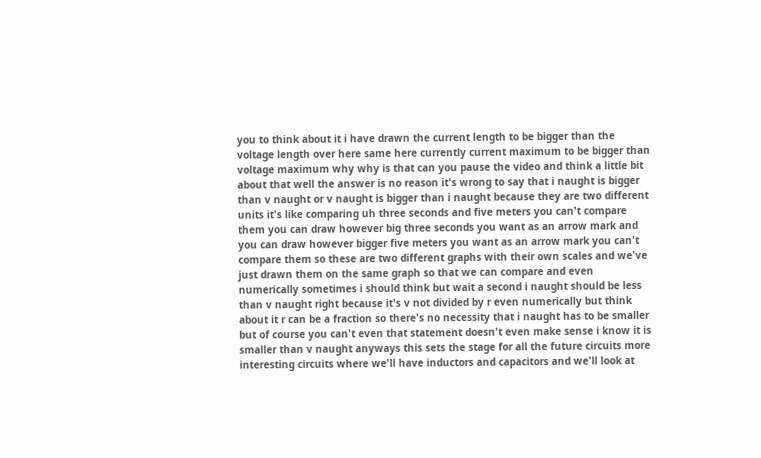you to think about it i have drawn the current length to be bigger than the voltage length over here same here currently current maximum to be bigger than voltage maximum why why is that can you pause the video and think a little bit about that well the answer is no reason it's wrong to say that i naught is bigger than v naught or v naught is bigger than i naught because they are two different units it's like comparing uh three seconds and five meters you can't compare them you can draw however big three seconds you want as an arrow mark and you can draw however bigger five meters you want as an arrow mark you can't compare them so these are two different graphs with their own scales and we've just drawn them on the same graph so that we can compare and even numerically sometimes i should think but wait a second i naught should be less than v naught right because it's v not divided by r even numerically but think about it r can be a fraction so there's no necessity that i naught has to be smaller but of course you can't even that statement doesn't even make sense i know it is smaller than v naught anyways this sets the stage for all the future circuits more interesting circuits where we'll have inductors and capacitors and we'll look at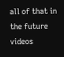all of that in the future videos